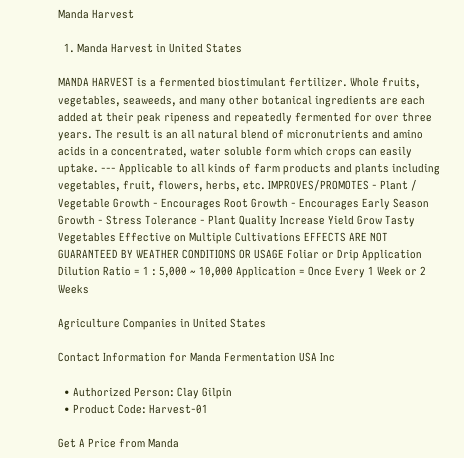Manda Harvest

  1. Manda Harvest in United States

MANDA HARVEST is a fermented biostimulant fertilizer. Whole fruits, vegetables, seaweeds, and many other botanical ingredients are each added at their peak ripeness and repeatedly fermented for over three years. The result is an all natural blend of micronutrients and amino acids in a concentrated, water soluble form which crops can easily uptake. --- Applicable to all kinds of farm products and plants including vegetables, fruit, flowers, herbs, etc. IMPROVES/PROMOTES - Plant / Vegetable Growth - Encourages Root Growth - Encourages Early Season Growth - Stress Tolerance - Plant Quality Increase Yield Grow Tasty Vegetables Effective on Multiple Cultivations EFFECTS ARE NOT GUARANTEED BY WEATHER CONDITIONS OR USAGE Foliar or Drip Application Dilution Ratio = 1 : 5,000 ~ 10,000 Application = Once Every 1 Week or 2 Weeks

Agriculture Companies in United States

Contact Information for Manda Fermentation USA Inc

  • Authorized Person: Clay Gilpin
  • Product Code: Harvest-01

Get A Price from Manda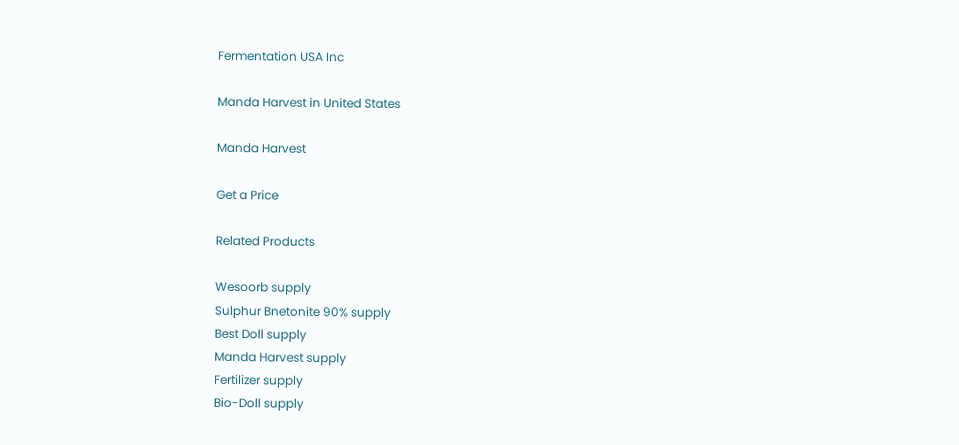Fermentation USA Inc

Manda Harvest in United States

Manda Harvest

Get a Price

Related Products

Wesoorb supply
Sulphur Bnetonite 90% supply
Best Doll supply
Manda Harvest supply
Fertilizer supply
Bio-Doll supply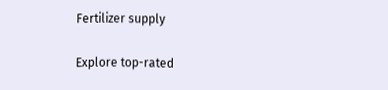Fertilizer supply

Explore top-rated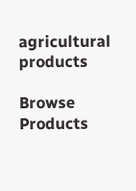agricultural products

Browse Products